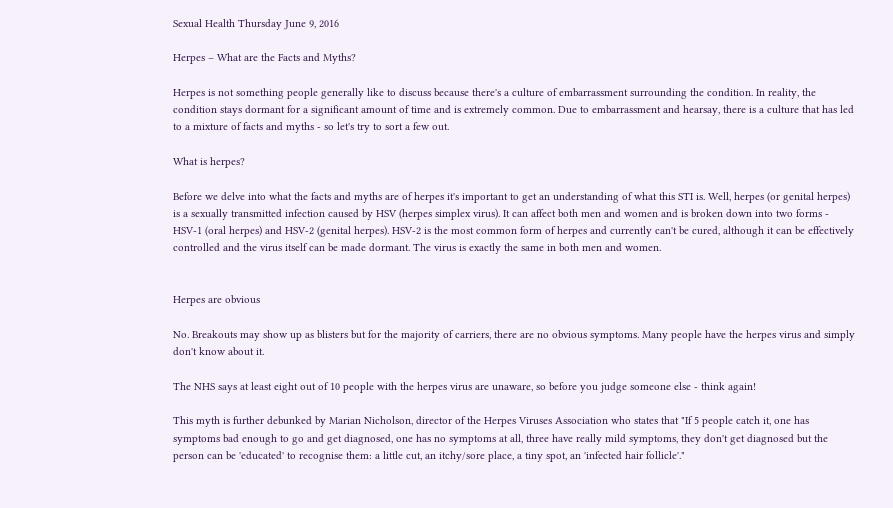Sexual Health Thursday June 9, 2016

Herpes – What are the Facts and Myths?

Herpes is not something people generally like to discuss because there's a culture of embarrassment surrounding the condition. In reality, the condition stays dormant for a significant amount of time and is extremely common. Due to embarrassment and hearsay, there is a culture that has led to a mixture of facts and myths - so let's try to sort a few out.

What is herpes?

Before we delve into what the facts and myths are of herpes it's important to get an understanding of what this STI is. Well, herpes (or genital herpes) is a sexually transmitted infection caused by HSV (herpes simplex virus). It can affect both men and women and is broken down into two forms - HSV-1 (oral herpes) and HSV-2 (genital herpes). HSV-2 is the most common form of herpes and currently can't be cured, although it can be effectively controlled and the virus itself can be made dormant. The virus is exactly the same in both men and women.


Herpes are obvious

No. Breakouts may show up as blisters but for the majority of carriers, there are no obvious symptoms. Many people have the herpes virus and simply don't know about it.

The NHS says at least eight out of 10 people with the herpes virus are unaware, so before you judge someone else - think again!

This myth is further debunked by Marian Nicholson, director of the Herpes Viruses Association who states that "If 5 people catch it, one has symptoms bad enough to go and get diagnosed, one has no symptoms at all, three have really mild symptoms, they don't get diagnosed but the person can be 'educated' to recognise them: a little cut, an itchy/sore place, a tiny spot, an 'infected hair follicle'."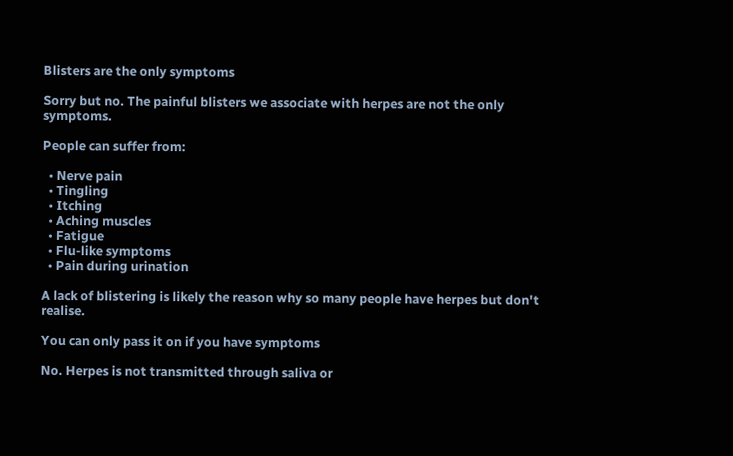Blisters are the only symptoms

Sorry but no. The painful blisters we associate with herpes are not the only symptoms.

People can suffer from:

  • Nerve pain
  • Tingling
  • Itching
  • Aching muscles
  • Fatigue
  • Flu-like symptoms
  • Pain during urination

A lack of blistering is likely the reason why so many people have herpes but don't realise.

You can only pass it on if you have symptoms

No. Herpes is not transmitted through saliva or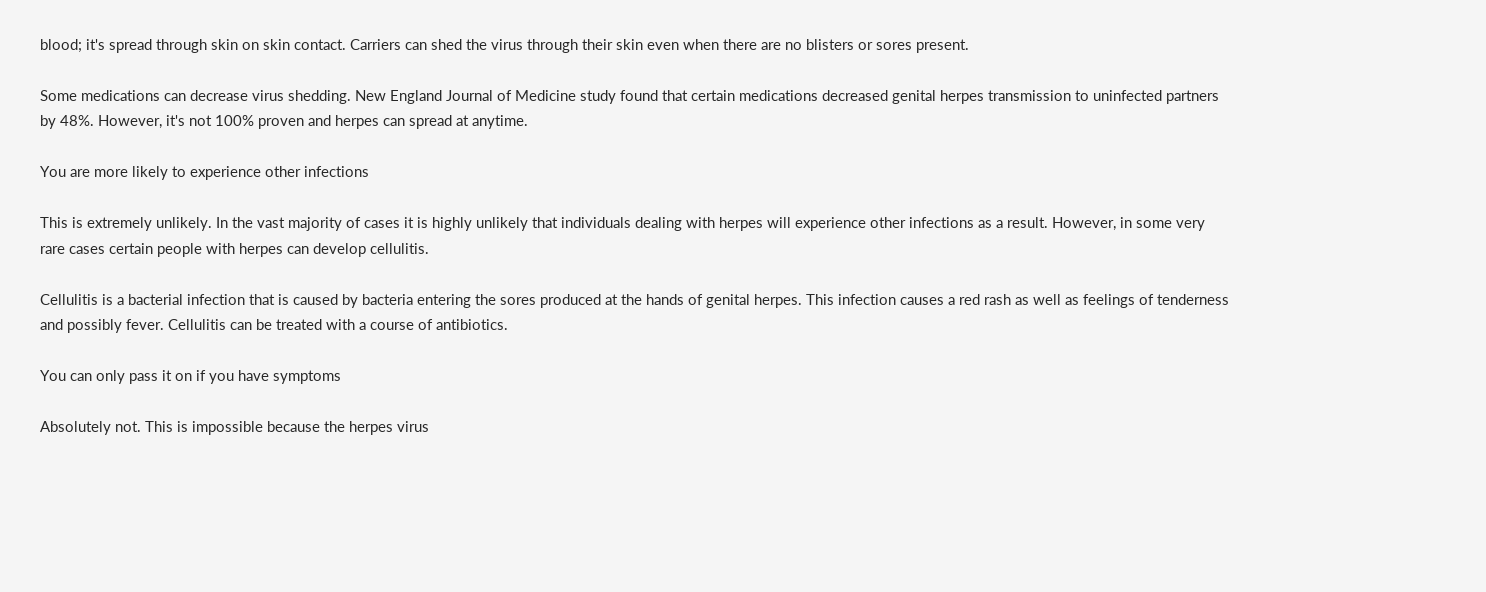blood; it's spread through skin on skin contact. Carriers can shed the virus through their skin even when there are no blisters or sores present.

Some medications can decrease virus shedding. New England Journal of Medicine study found that certain medications decreased genital herpes transmission to uninfected partners by 48%. However, it's not 100% proven and herpes can spread at anytime.

You are more likely to experience other infections

This is extremely unlikely. In the vast majority of cases it is highly unlikely that individuals dealing with herpes will experience other infections as a result. However, in some very rare cases certain people with herpes can develop cellulitis.

Cellulitis is a bacterial infection that is caused by bacteria entering the sores produced at the hands of genital herpes. This infection causes a red rash as well as feelings of tenderness and possibly fever. Cellulitis can be treated with a course of antibiotics.

You can only pass it on if you have symptoms

Absolutely not. This is impossible because the herpes virus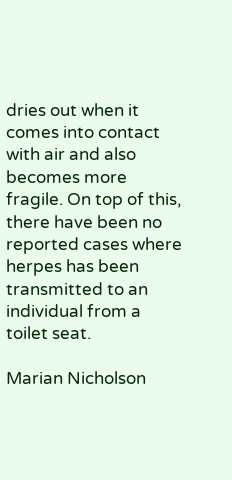dries out when it comes into contact with air and also becomes more fragile. On top of this, there have been no reported cases where herpes has been transmitted to an individual from a toilet seat.

Marian Nicholson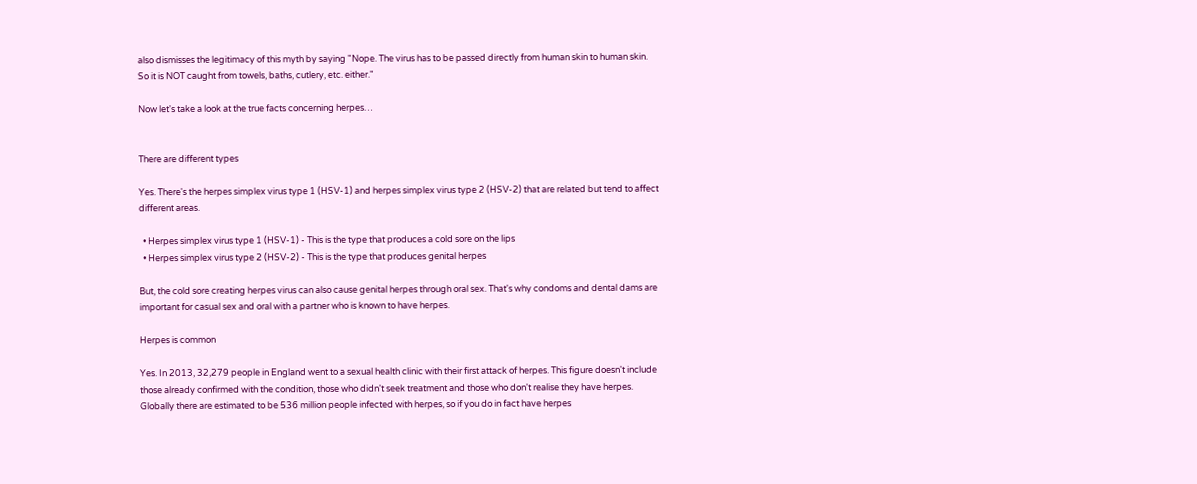also dismisses the legitimacy of this myth by saying "Nope. The virus has to be passed directly from human skin to human skin. So it is NOT caught from towels, baths, cutlery, etc. either."

Now let's take a look at the true facts concerning herpes…


There are different types

Yes. There's the herpes simplex virus type 1 (HSV-1) and herpes simplex virus type 2 (HSV-2) that are related but tend to affect different areas.

  • Herpes simplex virus type 1 (HSV-1) - This is the type that produces a cold sore on the lips
  • Herpes simplex virus type 2 (HSV-2) - This is the type that produces genital herpes

But, the cold sore creating herpes virus can also cause genital herpes through oral sex. That's why condoms and dental dams are important for casual sex and oral with a partner who is known to have herpes.

Herpes is common

Yes. In 2013, 32,279 people in England went to a sexual health clinic with their first attack of herpes. This figure doesn't include those already confirmed with the condition, those who didn't seek treatment and those who don't realise they have herpes. Globally there are estimated to be 536 million people infected with herpes, so if you do in fact have herpes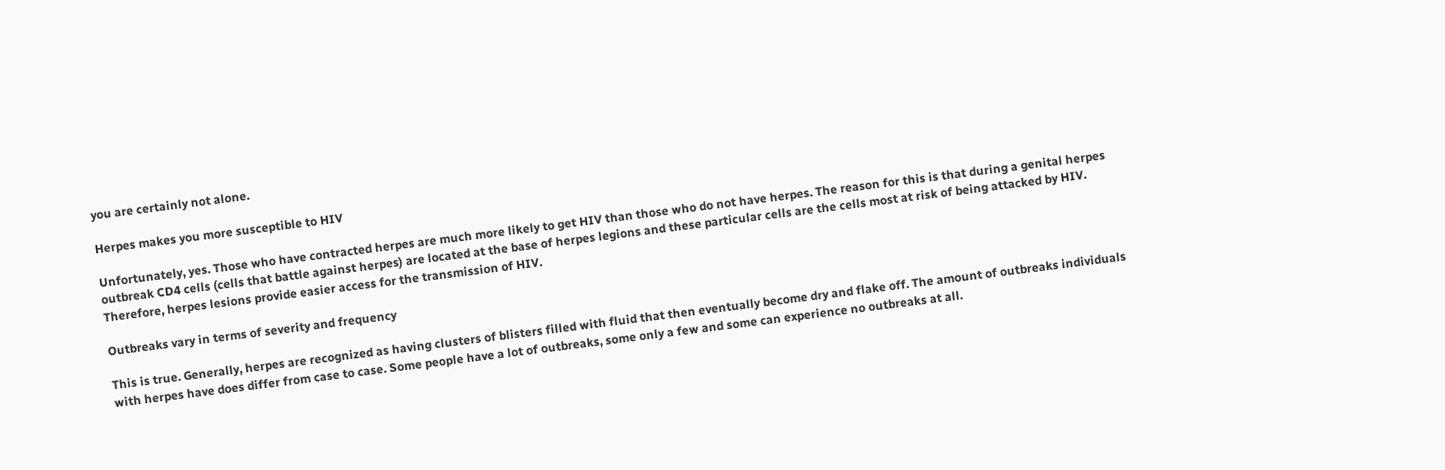you are certainly not alone.

Herpes makes you more susceptible to HIV

Unfortunately, yes. Those who have contracted herpes are much more likely to get HIV than those who do not have herpes. The reason for this is that during a genital herpes outbreak CD4 cells (cells that battle against herpes) are located at the base of herpes legions and these particular cells are the cells most at risk of being attacked by HIV. Therefore, herpes lesions provide easier access for the transmission of HIV.

Outbreaks vary in terms of severity and frequency

This is true. Generally, herpes are recognized as having clusters of blisters filled with fluid that then eventually become dry and flake off. The amount of outbreaks individuals with herpes have does differ from case to case. Some people have a lot of outbreaks, some only a few and some can experience no outbreaks at all.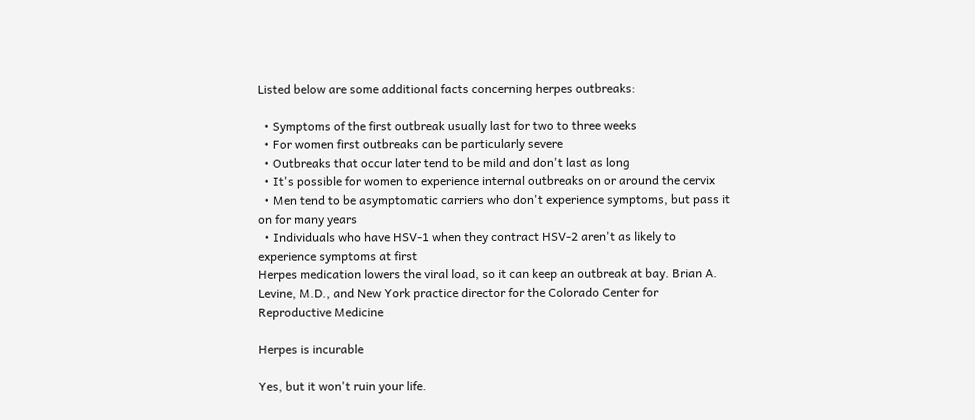Listed below are some additional facts concerning herpes outbreaks:

  • Symptoms of the first outbreak usually last for two to three weeks
  • For women first outbreaks can be particularly severe
  • Outbreaks that occur later tend to be mild and don't last as long
  • It's possible for women to experience internal outbreaks on or around the cervix
  • Men tend to be asymptomatic carriers who don't experience symptoms, but pass it on for many years
  • Individuals who have HSV-1 when they contract HSV-2 aren't as likely to experience symptoms at first
Herpes medication lowers the viral load, so it can keep an outbreak at bay. Brian A. Levine, M.D., and New York practice director for the Colorado Center for Reproductive Medicine

Herpes is incurable

Yes, but it won't ruin your life.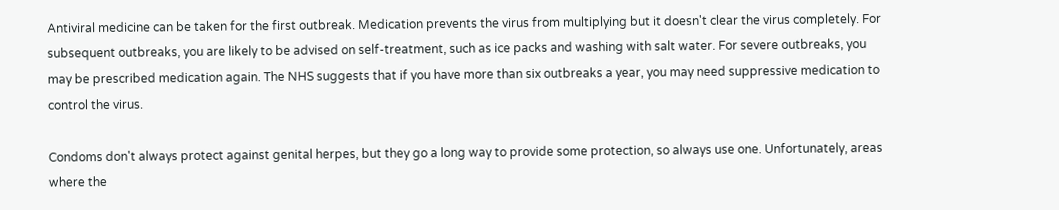Antiviral medicine can be taken for the first outbreak. Medication prevents the virus from multiplying but it doesn't clear the virus completely. For subsequent outbreaks, you are likely to be advised on self-treatment, such as ice packs and washing with salt water. For severe outbreaks, you may be prescribed medication again. The NHS suggests that if you have more than six outbreaks a year, you may need suppressive medication to control the virus.

Condoms don't always protect against genital herpes, but they go a long way to provide some protection, so always use one. Unfortunately, areas where the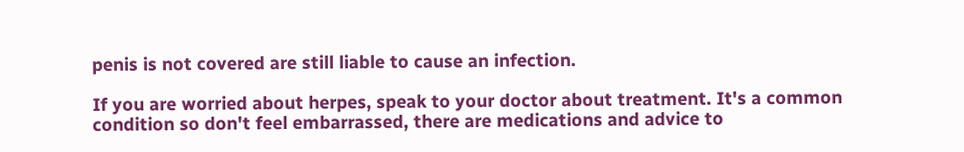penis is not covered are still liable to cause an infection.

If you are worried about herpes, speak to your doctor about treatment. It's a common condition so don't feel embarrassed, there are medications and advice to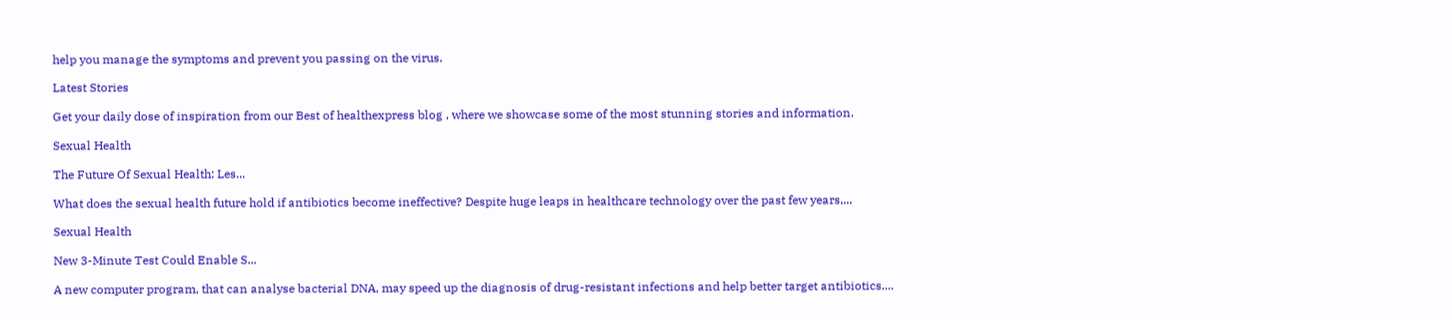help you manage the symptoms and prevent you passing on the virus.

Latest Stories

Get your daily dose of inspiration from our Best of healthexpress blog , where we showcase some of the most stunning stories and information.

Sexual Health

The Future Of Sexual Health: Les...

What does the sexual health future hold if antibiotics become ineffective? Despite huge leaps in healthcare technology over the past few years,...

Sexual Health

New 3-Minute Test Could Enable S...

A new computer program, that can analyse bacterial DNA, may speed up the diagnosis of drug-resistant infections and help better target antibiotics....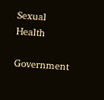Sexual Health

Government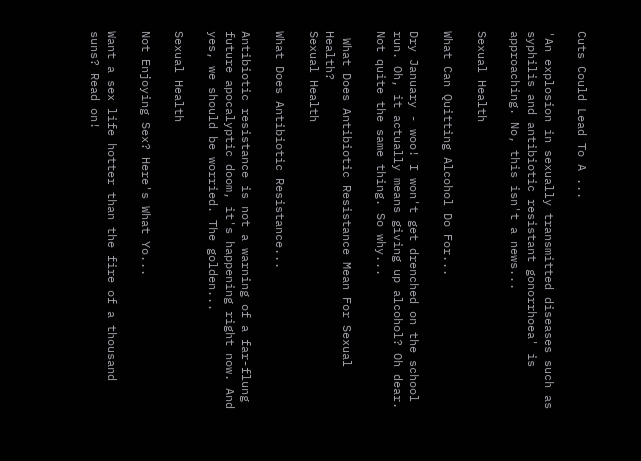Cuts Could Lead To A ...

'An explosion in sexually transmitted diseases such as syphilis and antibiotic resistant gonorrhoea' is approaching. No, this isn't a news...

Sexual Health

What Can Quitting Alcohol Do For...

Dry January - woo! I won't get drenched on the school run. Oh, it actually means giving up alcohol? Oh dear. Not quite the same thing. So why...

 What Does Antibiotic Resistance Mean For Sexual Health?
Sexual Health

What Does Antibiotic Resistance...

Antibiotic resistance is not a warning of a far-flung future apocalyptic doom, it's happening right now. And yes, we should be worried. The golden...

Sexual Health

Not Enjoying Sex? Here's What Yo...

Want a sex life hotter than the fire of a thousand suns? Read on!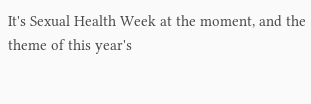It's Sexual Health Week at the moment, and the theme of this year's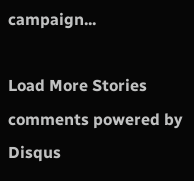campaign...

Load More Stories
comments powered by Disqus